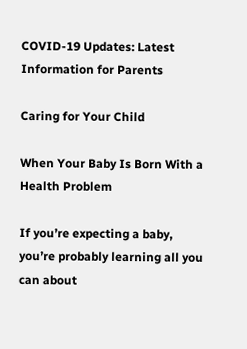COVID-19 Updates: Latest Information for Parents

Caring for Your Child

When Your Baby Is Born With a Health Problem

If you’re expecting a baby, you’re probably learning all you can about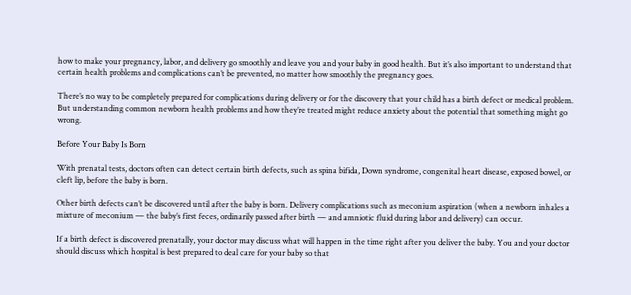how to make your pregnancy, labor, and delivery go smoothly and leave you and your baby in good health. But it’s also important to understand that certain health problems and complications can’t be prevented, no matter how smoothly the pregnancy goes.

There’s no way to be completely prepared for complications during delivery or for the discovery that your child has a birth defect or medical problem. But understanding common newborn health problems and how they’re treated might reduce anxiety about the potential that something might go wrong.

Before Your Baby Is Born

With prenatal tests, doctors often can detect certain birth defects, such as spina bifida, Down syndrome, congenital heart disease, exposed bowel, or cleft lip, before the baby is born.

Other birth defects can’t be discovered until after the baby is born. Delivery complications such as meconium aspiration (when a newborn inhales a mixture of meconium — the baby’s first feces, ordinarily passed after birth — and amniotic fluid during labor and delivery) can occur.

If a birth defect is discovered prenatally, your doctor may discuss what will happen in the time right after you deliver the baby. You and your doctor should discuss which hospital is best prepared to deal care for your baby so that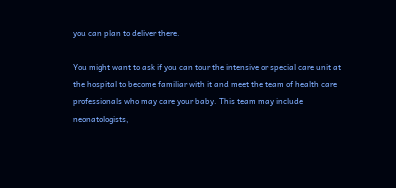you can plan to deliver there.

You might want to ask if you can tour the intensive or special care unit at the hospital to become familiar with it and meet the team of health care professionals who may care your baby. This team may include neonatologists,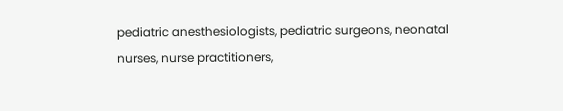pediatric anesthesiologists, pediatric surgeons, neonatal nurses, nurse practitioners,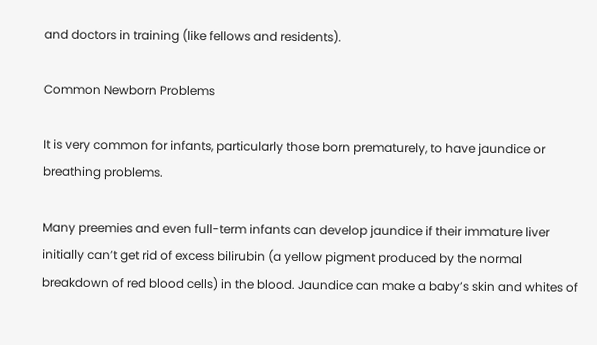and doctors in training (like fellows and residents).

Common Newborn Problems

It is very common for infants, particularly those born prematurely, to have jaundice or breathing problems.

Many preemies and even full-term infants can develop jaundice if their immature liver initially can’t get rid of excess bilirubin (a yellow pigment produced by the normal breakdown of red blood cells) in the blood. Jaundice can make a baby’s skin and whites of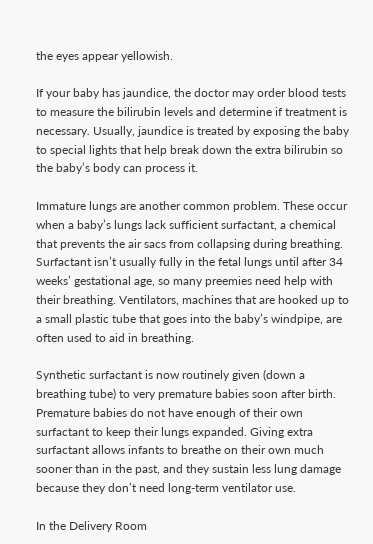the eyes appear yellowish.

If your baby has jaundice, the doctor may order blood tests to measure the bilirubin levels and determine if treatment is necessary. Usually, jaundice is treated by exposing the baby to special lights that help break down the extra bilirubin so the baby’s body can process it.

Immature lungs are another common problem. These occur when a baby’s lungs lack sufficient surfactant, a chemical that prevents the air sacs from collapsing during breathing. Surfactant isn’t usually fully in the fetal lungs until after 34 weeks’ gestational age, so many preemies need help with their breathing. Ventilators, machines that are hooked up to a small plastic tube that goes into the baby’s windpipe, are often used to aid in breathing.

Synthetic surfactant is now routinely given (down a breathing tube) to very premature babies soon after birth. Premature babies do not have enough of their own surfactant to keep their lungs expanded. Giving extra surfactant allows infants to breathe on their own much sooner than in the past, and they sustain less lung damage because they don’t need long-term ventilator use.

In the Delivery Room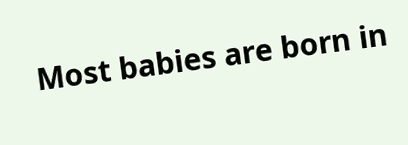Most babies are born in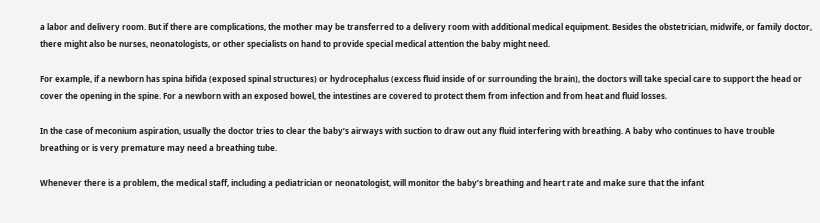a labor and delivery room. But if there are complications, the mother may be transferred to a delivery room with additional medical equipment. Besides the obstetrician, midwife, or family doctor, there might also be nurses, neonatologists, or other specialists on hand to provide special medical attention the baby might need.

For example, if a newborn has spina bifida (exposed spinal structures) or hydrocephalus (excess fluid inside of or surrounding the brain), the doctors will take special care to support the head or cover the opening in the spine. For a newborn with an exposed bowel, the intestines are covered to protect them from infection and from heat and fluid losses.

In the case of meconium aspiration, usually the doctor tries to clear the baby’s airways with suction to draw out any fluid interfering with breathing. A baby who continues to have trouble breathing or is very premature may need a breathing tube.

Whenever there is a problem, the medical staff, including a pediatrician or neonatologist, will monitor the baby’s breathing and heart rate and make sure that the infant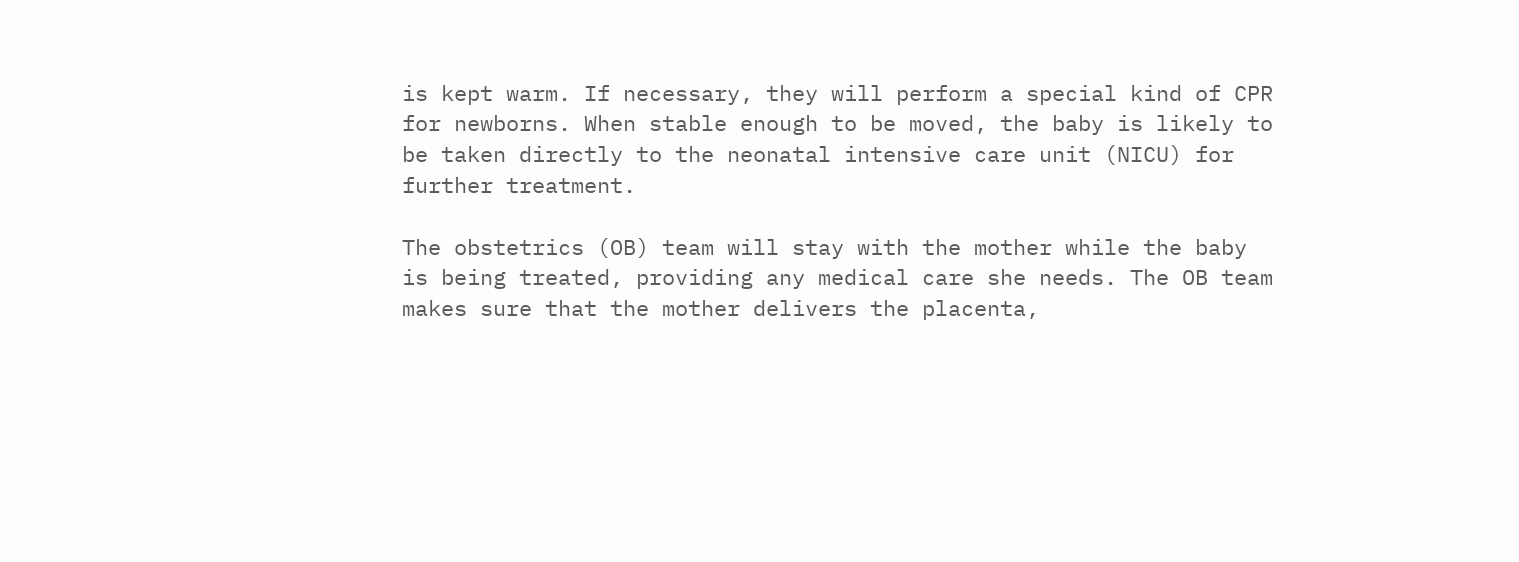is kept warm. If necessary, they will perform a special kind of CPR for newborns. When stable enough to be moved, the baby is likely to be taken directly to the neonatal intensive care unit (NICU) for further treatment.

The obstetrics (OB) team will stay with the mother while the baby is being treated, providing any medical care she needs. The OB team makes sure that the mother delivers the placenta,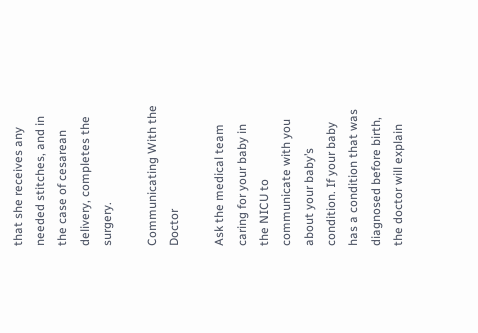that she receives any needed stitches, and in the case of cesarean delivery, completes the surgery.

Communicating With the Doctor

Ask the medical team caring for your baby in the NICU to communicate with you about your baby’s condition. If your baby has a condition that was diagnosed before birth, the doctor will explain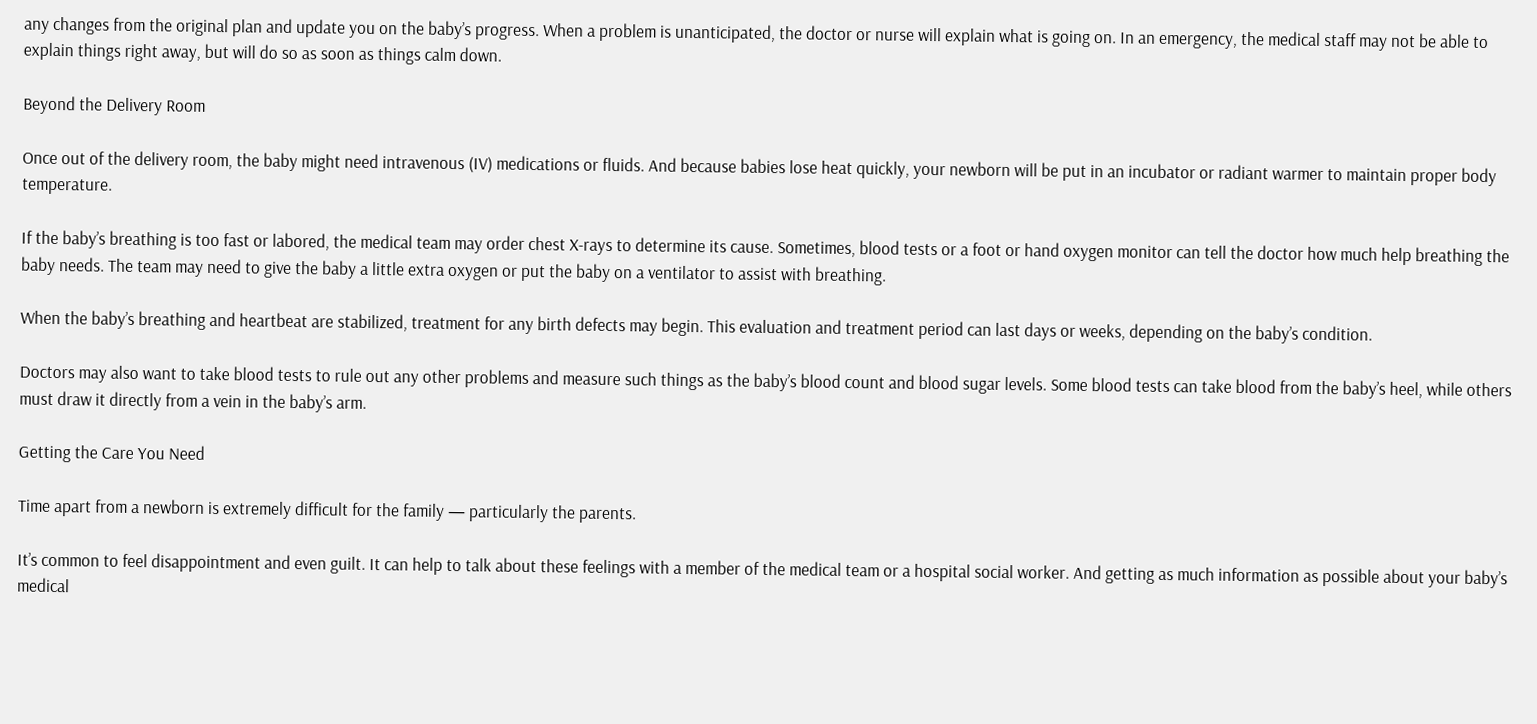any changes from the original plan and update you on the baby’s progress. When a problem is unanticipated, the doctor or nurse will explain what is going on. In an emergency, the medical staff may not be able to explain things right away, but will do so as soon as things calm down.

Beyond the Delivery Room

Once out of the delivery room, the baby might need intravenous (IV) medications or fluids. And because babies lose heat quickly, your newborn will be put in an incubator or radiant warmer to maintain proper body temperature.

If the baby’s breathing is too fast or labored, the medical team may order chest X-rays to determine its cause. Sometimes, blood tests or a foot or hand oxygen monitor can tell the doctor how much help breathing the baby needs. The team may need to give the baby a little extra oxygen or put the baby on a ventilator to assist with breathing.

When the baby’s breathing and heartbeat are stabilized, treatment for any birth defects may begin. This evaluation and treatment period can last days or weeks, depending on the baby’s condition.

Doctors may also want to take blood tests to rule out any other problems and measure such things as the baby’s blood count and blood sugar levels. Some blood tests can take blood from the baby’s heel, while others must draw it directly from a vein in the baby’s arm.

Getting the Care You Need

Time apart from a newborn is extremely difficult for the family — particularly the parents.

It’s common to feel disappointment and even guilt. It can help to talk about these feelings with a member of the medical team or a hospital social worker. And getting as much information as possible about your baby’s medical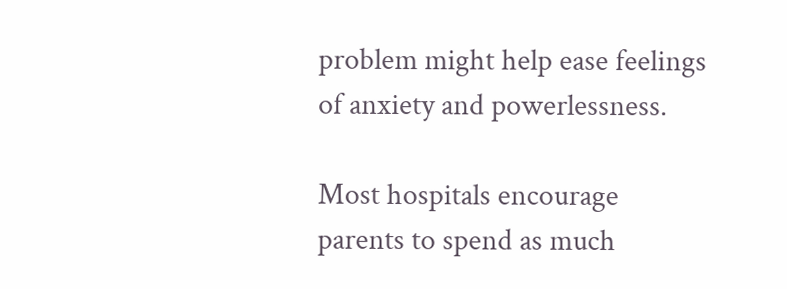problem might help ease feelings of anxiety and powerlessness.

Most hospitals encourage parents to spend as much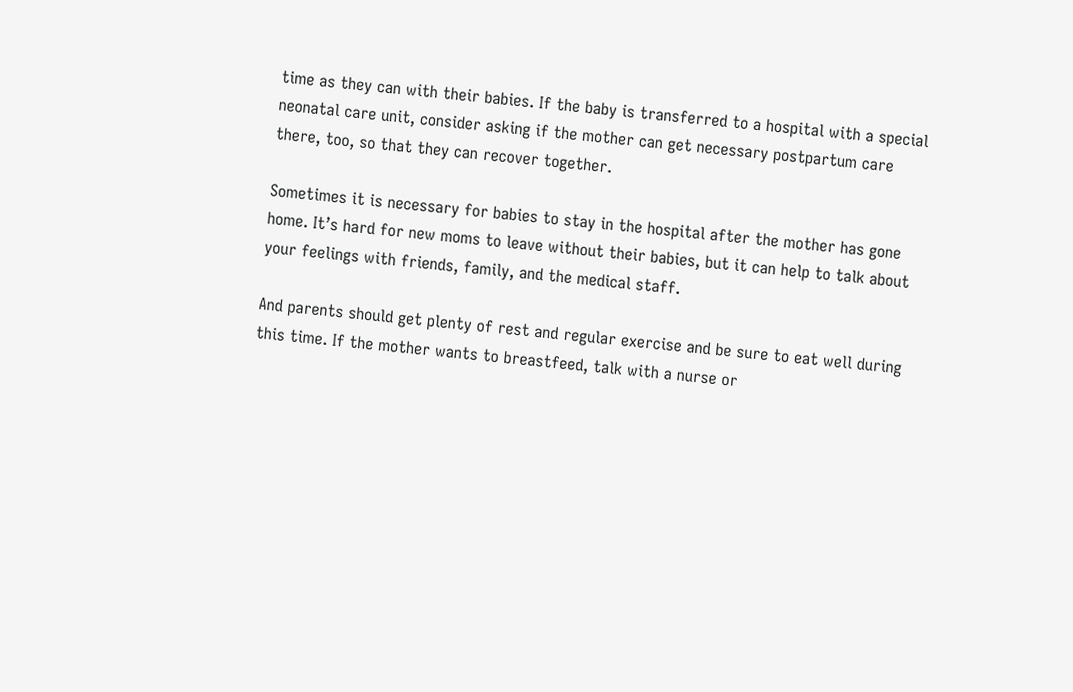time as they can with their babies. If the baby is transferred to a hospital with a special neonatal care unit, consider asking if the mother can get necessary postpartum care there, too, so that they can recover together.

Sometimes it is necessary for babies to stay in the hospital after the mother has gone home. It’s hard for new moms to leave without their babies, but it can help to talk about your feelings with friends, family, and the medical staff.

And parents should get plenty of rest and regular exercise and be sure to eat well during this time. If the mother wants to breastfeed, talk with a nurse or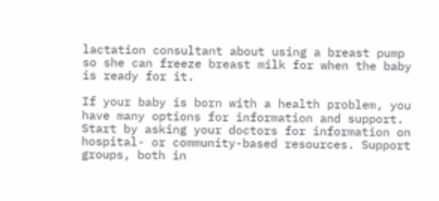lactation consultant about using a breast pump so she can freeze breast milk for when the baby is ready for it.

If your baby is born with a health problem, you have many options for information and support. Start by asking your doctors for information on hospital- or community-based resources. Support groups, both in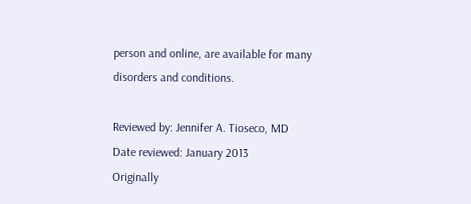person and online, are available for many disorders and conditions.

Reviewed by: Jennifer A. Tioseco, MD
Date reviewed: January 2013
Originally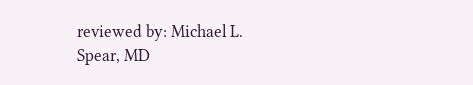reviewed by: Michael L. Spear, MD